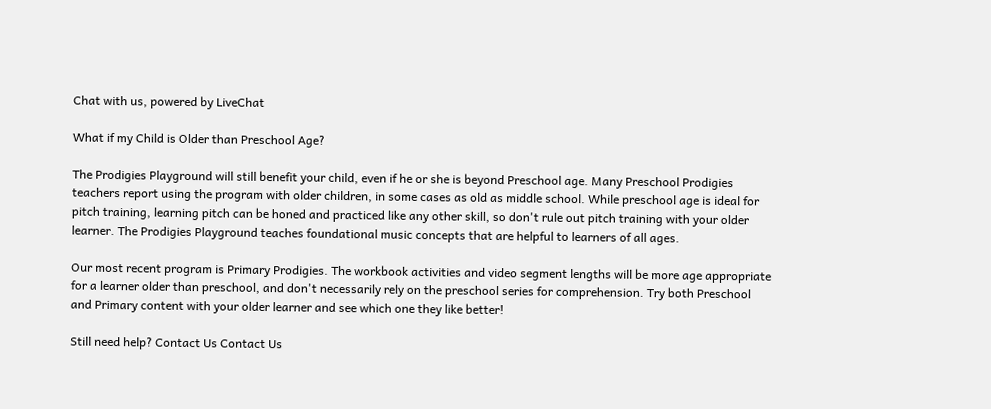Chat with us, powered by LiveChat

What if my Child is Older than Preschool Age?

The Prodigies Playground will still benefit your child, even if he or she is beyond Preschool age. Many Preschool Prodigies teachers report using the program with older children, in some cases as old as middle school. While preschool age is ideal for pitch training, learning pitch can be honed and practiced like any other skill, so don't rule out pitch training with your older learner. The Prodigies Playground teaches foundational music concepts that are helpful to learners of all ages.

Our most recent program is Primary Prodigies. The workbook activities and video segment lengths will be more age appropriate for a learner older than preschool, and don't necessarily rely on the preschool series for comprehension. Try both Preschool and Primary content with your older learner and see which one they like better!

Still need help? Contact Us Contact Us